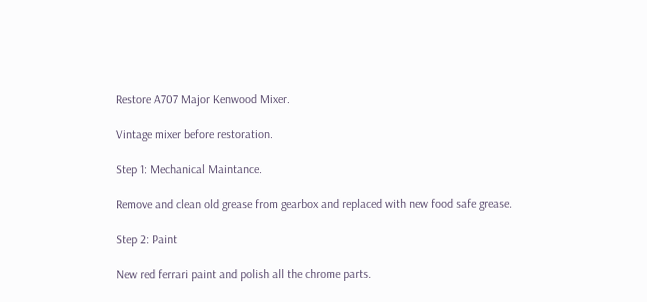Restore A707 Major Kenwood Mixer.

Vintage mixer before restoration.

Step 1: Mechanical Maintance.

Remove and clean old grease from gearbox and replaced with new food safe grease.

Step 2: Paint

New red ferrari paint and polish all the chrome parts.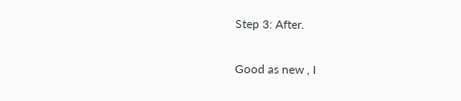Step 3: After.

Good as new , I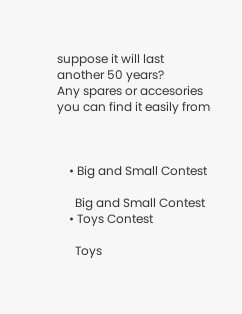suppose it will last another 50 years?
Any spares or accesories you can find it easily from



    • Big and Small Contest

      Big and Small Contest
    • Toys Contest

      Toys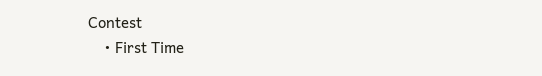Contest
    • First Time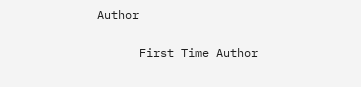Author

      First Time Author